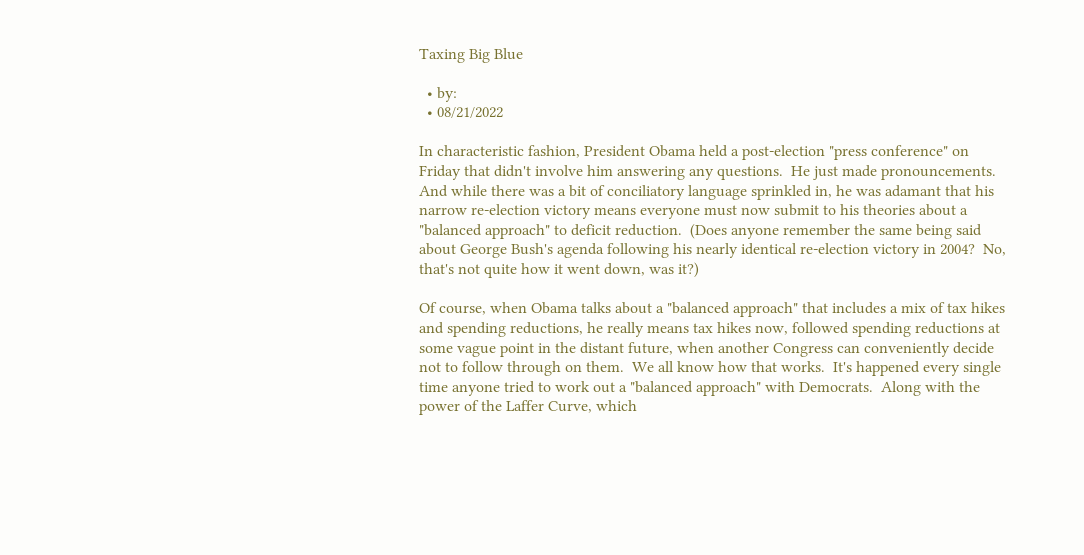Taxing Big Blue

  • by:
  • 08/21/2022

In characteristic fashion, President Obama held a post-election "press conference" on Friday that didn't involve him answering any questions.  He just made pronouncements.  And while there was a bit of conciliatory language sprinkled in, he was adamant that his narrow re-election victory means everyone must now submit to his theories about a "balanced approach" to deficit reduction.  (Does anyone remember the same being said about George Bush's agenda following his nearly identical re-election victory in 2004?  No, that's not quite how it went down, was it?)

Of course, when Obama talks about a "balanced approach" that includes a mix of tax hikes and spending reductions, he really means tax hikes now, followed spending reductions at some vague point in the distant future, when another Congress can conveniently decide not to follow through on them.  We all know how that works.  It's happened every single time anyone tried to work out a "balanced approach" with Democrats.  Along with the power of the Laffer Curve, which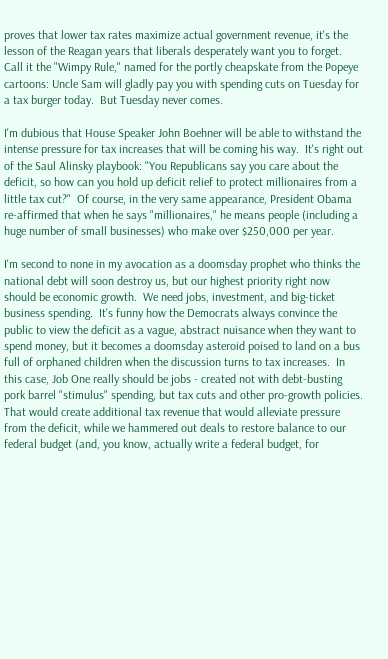proves that lower tax rates maximize actual government revenue, it's the lesson of the Reagan years that liberals desperately want you to forget.  Call it the "Wimpy Rule," named for the portly cheapskate from the Popeye cartoons: Uncle Sam will gladly pay you with spending cuts on Tuesday for a tax burger today.  But Tuesday never comes.

I'm dubious that House Speaker John Boehner will be able to withstand the intense pressure for tax increases that will be coming his way.  It's right out of the Saul Alinsky playbook: "You Republicans say you care about the deficit, so how can you hold up deficit relief to protect millionaires from a little tax cut?"  Of course, in the very same appearance, President Obama re-affirmed that when he says "millionaires," he means people (including a huge number of small businesses) who make over $250,000 per year.

I'm second to none in my avocation as a doomsday prophet who thinks the national debt will soon destroy us, but our highest priority right now should be economic growth.  We need jobs, investment, and big-ticket business spending.  It's funny how the Democrats always convince the public to view the deficit as a vague, abstract nuisance when they want to spend money, but it becomes a doomsday asteroid poised to land on a bus full of orphaned children when the discussion turns to tax increases.  In this case, Job One really should be jobs - created not with debt-busting pork barrel "stimulus" spending, but tax cuts and other pro-growth policies.  That would create additional tax revenue that would alleviate pressure from the deficit, while we hammered out deals to restore balance to our federal budget (and, you know, actually write a federal budget, for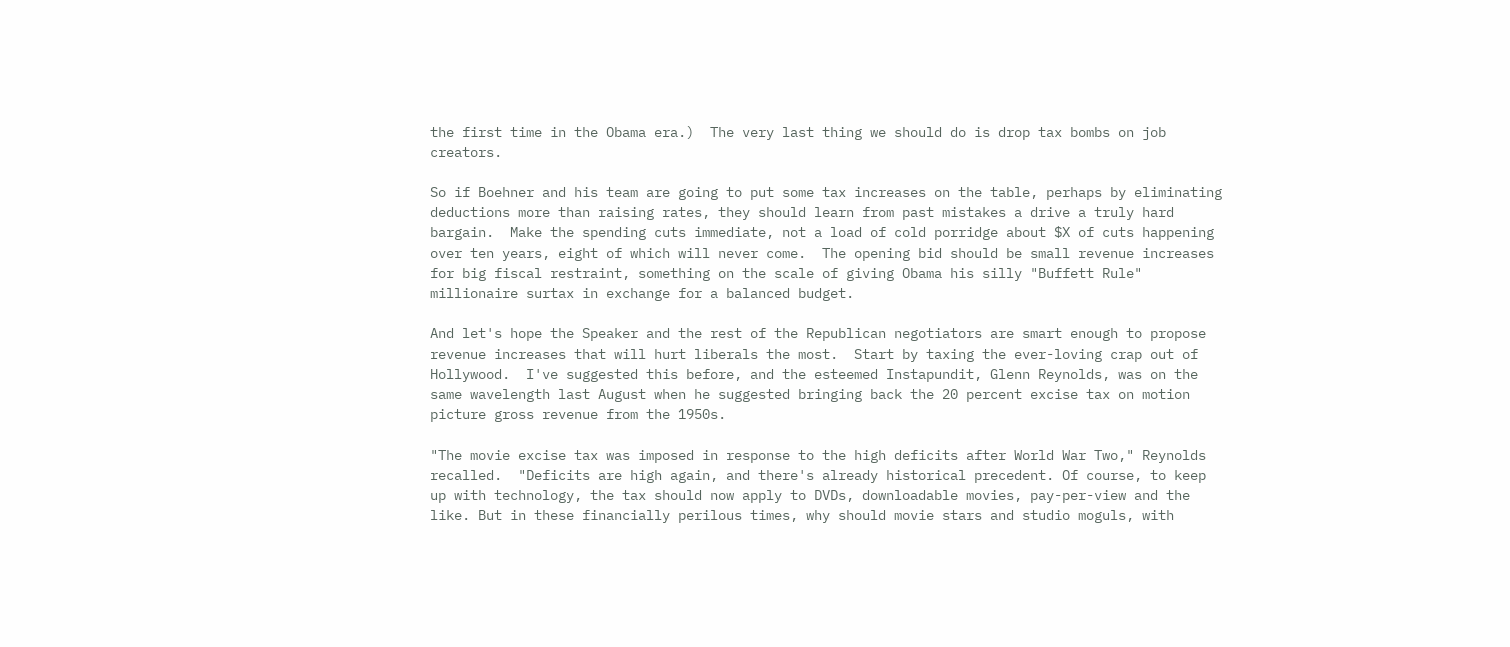the first time in the Obama era.)  The very last thing we should do is drop tax bombs on job creators.

So if Boehner and his team are going to put some tax increases on the table, perhaps by eliminating deductions more than raising rates, they should learn from past mistakes a drive a truly hard bargain.  Make the spending cuts immediate, not a load of cold porridge about $X of cuts happening over ten years, eight of which will never come.  The opening bid should be small revenue increases for big fiscal restraint, something on the scale of giving Obama his silly "Buffett Rule" millionaire surtax in exchange for a balanced budget.

And let's hope the Speaker and the rest of the Republican negotiators are smart enough to propose revenue increases that will hurt liberals the most.  Start by taxing the ever-loving crap out of Hollywood.  I've suggested this before, and the esteemed Instapundit, Glenn Reynolds, was on the same wavelength last August when he suggested bringing back the 20 percent excise tax on motion picture gross revenue from the 1950s.

"The movie excise tax was imposed in response to the high deficits after World War Two," Reynolds recalled.  "Deficits are high again, and there's already historical precedent. Of course, to keep up with technology, the tax should now apply to DVDs, downloadable movies, pay-per-view and the like. But in these financially perilous times, why should movie stars and studio moguls, with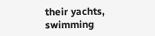their yachts, swimming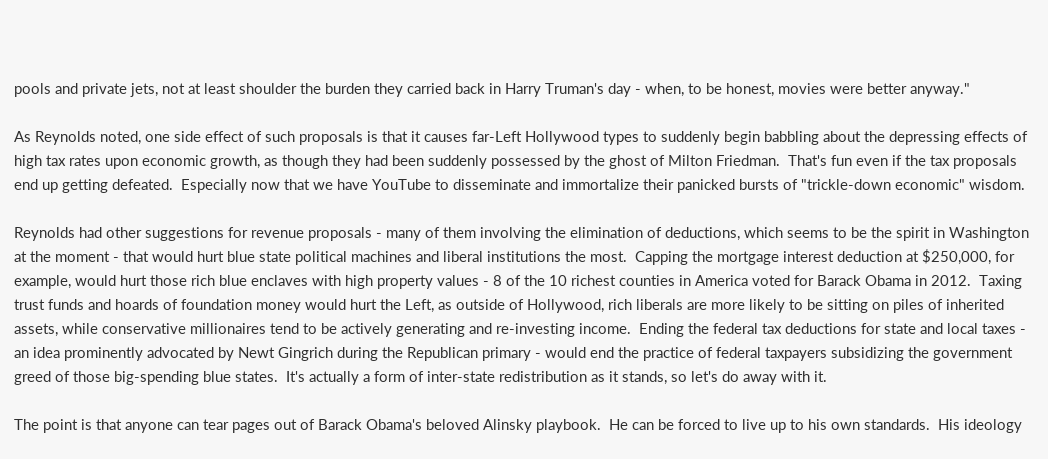pools and private jets, not at least shoulder the burden they carried back in Harry Truman's day - when, to be honest, movies were better anyway."

As Reynolds noted, one side effect of such proposals is that it causes far-Left Hollywood types to suddenly begin babbling about the depressing effects of high tax rates upon economic growth, as though they had been suddenly possessed by the ghost of Milton Friedman.  That's fun even if the tax proposals end up getting defeated.  Especially now that we have YouTube to disseminate and immortalize their panicked bursts of "trickle-down economic" wisdom.

Reynolds had other suggestions for revenue proposals - many of them involving the elimination of deductions, which seems to be the spirit in Washington at the moment - that would hurt blue state political machines and liberal institutions the most.  Capping the mortgage interest deduction at $250,000, for example, would hurt those rich blue enclaves with high property values - 8 of the 10 richest counties in America voted for Barack Obama in 2012.  Taxing trust funds and hoards of foundation money would hurt the Left, as outside of Hollywood, rich liberals are more likely to be sitting on piles of inherited assets, while conservative millionaires tend to be actively generating and re-investing income.  Ending the federal tax deductions for state and local taxes - an idea prominently advocated by Newt Gingrich during the Republican primary - would end the practice of federal taxpayers subsidizing the government greed of those big-spending blue states.  It's actually a form of inter-state redistribution as it stands, so let's do away with it.

The point is that anyone can tear pages out of Barack Obama's beloved Alinsky playbook.  He can be forced to live up to his own standards.  His ideology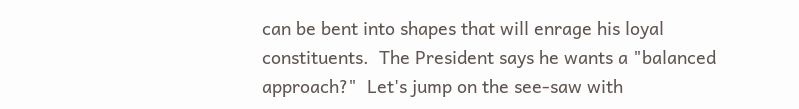can be bent into shapes that will enrage his loyal constituents.  The President says he wants a "balanced approach?"  Let's jump on the see-saw with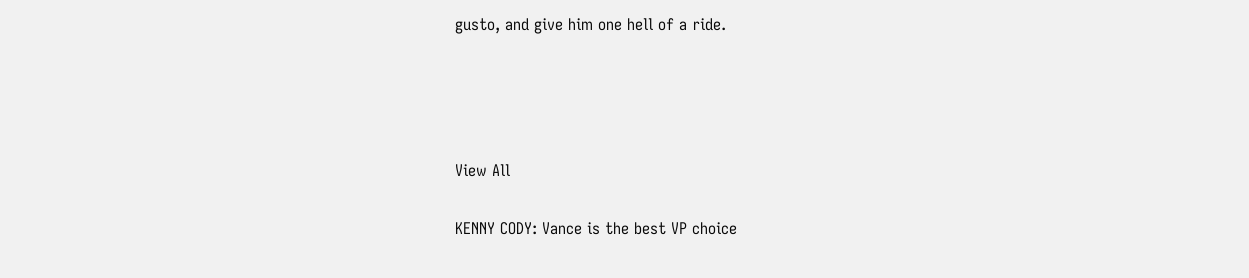gusto, and give him one hell of a ride.




View All

KENNY CODY: Vance is the best VP choice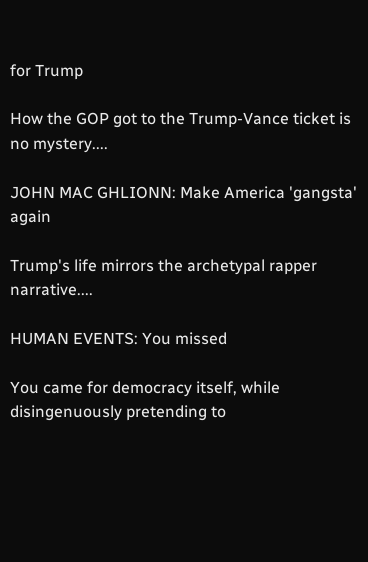for Trump

How the GOP got to the Trump-Vance ticket is no mystery....

JOHN MAC GHLIONN: Make America 'gangsta' again

Trump's life mirrors the archetypal rapper narrative....

HUMAN EVENTS: You missed

You came for democracy itself, while disingenuously pretending to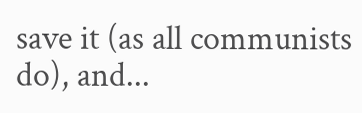save it (as all communists do), and...